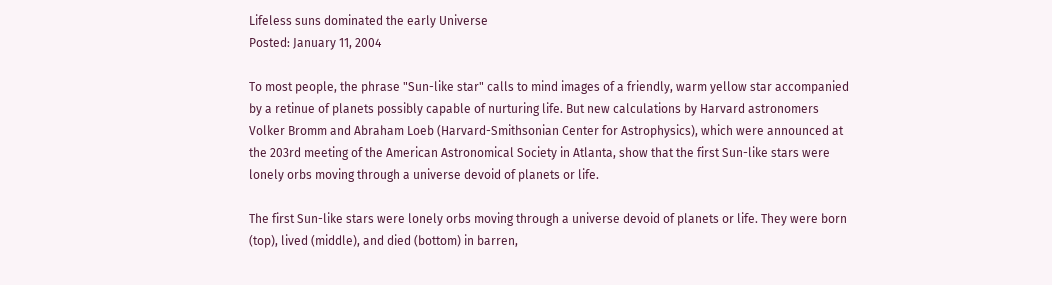Lifeless suns dominated the early Universe
Posted: January 11, 2004

To most people, the phrase "Sun-like star" calls to mind images of a friendly, warm yellow star accompanied by a retinue of planets possibly capable of nurturing life. But new calculations by Harvard astronomers Volker Bromm and Abraham Loeb (Harvard-Smithsonian Center for Astrophysics), which were announced at the 203rd meeting of the American Astronomical Society in Atlanta, show that the first Sun-like stars were lonely orbs moving through a universe devoid of planets or life.

The first Sun-like stars were lonely orbs moving through a universe devoid of planets or life. They were born (top), lived (middle), and died (bottom) in barren,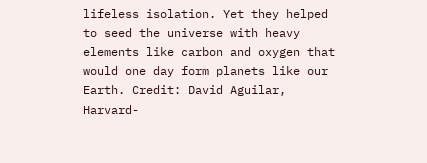lifeless isolation. Yet they helped to seed the universe with heavy elements like carbon and oxygen that would one day form planets like our Earth. Credit: David Aguilar, Harvard-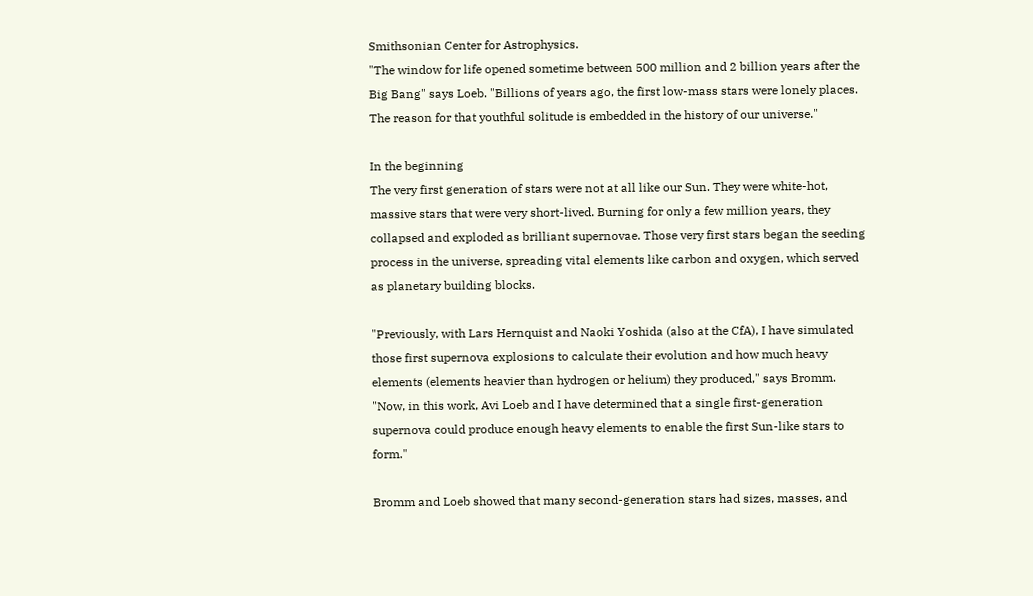Smithsonian Center for Astrophysics.
"The window for life opened sometime between 500 million and 2 billion years after the Big Bang" says Loeb. "Billions of years ago, the first low-mass stars were lonely places. The reason for that youthful solitude is embedded in the history of our universe."

In the beginning
The very first generation of stars were not at all like our Sun. They were white-hot, massive stars that were very short-lived. Burning for only a few million years, they collapsed and exploded as brilliant supernovae. Those very first stars began the seeding process in the universe, spreading vital elements like carbon and oxygen, which served as planetary building blocks.

"Previously, with Lars Hernquist and Naoki Yoshida (also at the CfA), I have simulated those first supernova explosions to calculate their evolution and how much heavy elements (elements heavier than hydrogen or helium) they produced," says Bromm. "Now, in this work, Avi Loeb and I have determined that a single first-generation supernova could produce enough heavy elements to enable the first Sun-like stars to form."

Bromm and Loeb showed that many second-generation stars had sizes, masses, and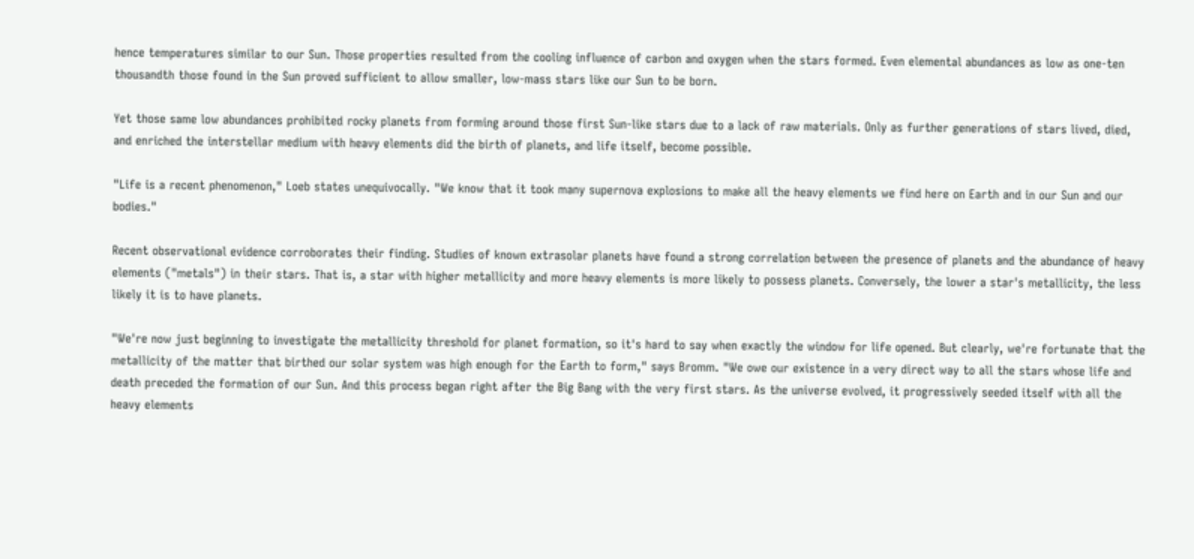hence temperatures similar to our Sun. Those properties resulted from the cooling influence of carbon and oxygen when the stars formed. Even elemental abundances as low as one-ten thousandth those found in the Sun proved sufficient to allow smaller, low-mass stars like our Sun to be born.

Yet those same low abundances prohibited rocky planets from forming around those first Sun-like stars due to a lack of raw materials. Only as further generations of stars lived, died, and enriched the interstellar medium with heavy elements did the birth of planets, and life itself, become possible.

"Life is a recent phenomenon," Loeb states unequivocally. "We know that it took many supernova explosions to make all the heavy elements we find here on Earth and in our Sun and our bodies."

Recent observational evidence corroborates their finding. Studies of known extrasolar planets have found a strong correlation between the presence of planets and the abundance of heavy elements ("metals") in their stars. That is, a star with higher metallicity and more heavy elements is more likely to possess planets. Conversely, the lower a star's metallicity, the less likely it is to have planets.

"We're now just beginning to investigate the metallicity threshold for planet formation, so it's hard to say when exactly the window for life opened. But clearly, we're fortunate that the metallicity of the matter that birthed our solar system was high enough for the Earth to form," says Bromm. "We owe our existence in a very direct way to all the stars whose life and death preceded the formation of our Sun. And this process began right after the Big Bang with the very first stars. As the universe evolved, it progressively seeded itself with all the heavy elements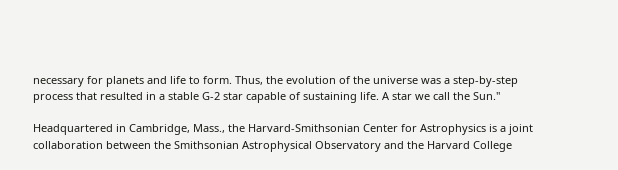necessary for planets and life to form. Thus, the evolution of the universe was a step-by-step process that resulted in a stable G-2 star capable of sustaining life. A star we call the Sun."

Headquartered in Cambridge, Mass., the Harvard-Smithsonian Center for Astrophysics is a joint collaboration between the Smithsonian Astrophysical Observatory and the Harvard College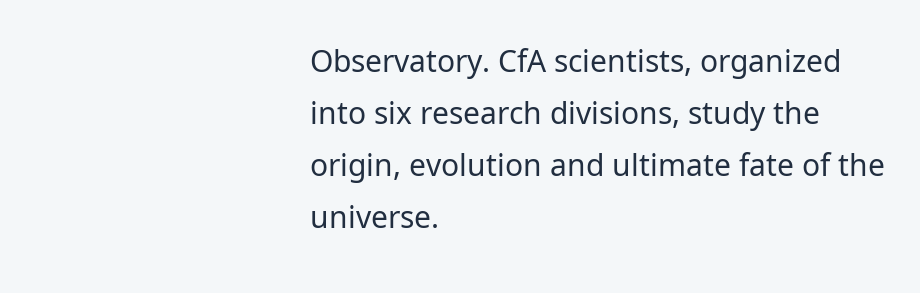Observatory. CfA scientists, organized into six research divisions, study the origin, evolution and ultimate fate of the universe.